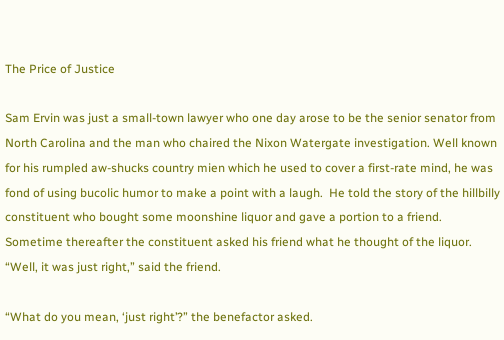The Price of Justice

Sam Ervin was just a small-town lawyer who one day arose to be the senior senator from North Carolina and the man who chaired the Nixon Watergate investigation. Well known for his rumpled aw-shucks country mien which he used to cover a first-rate mind, he was fond of using bucolic humor to make a point with a laugh.  He told the story of the hillbilly constituent who bought some moonshine liquor and gave a portion to a friend. Sometime thereafter the constituent asked his friend what he thought of the liquor. “Well, it was just right,” said the friend.

“What do you mean, ‘just right’?” the benefactor asked.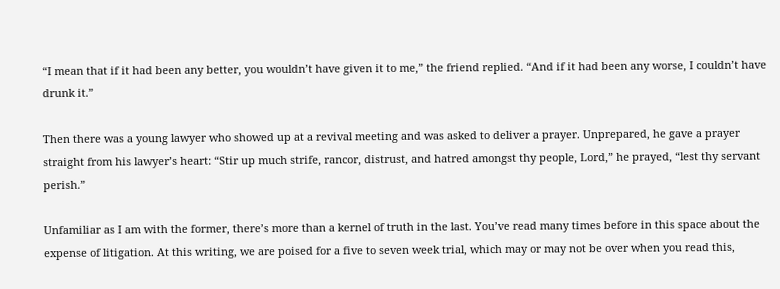“I mean that if it had been any better, you wouldn’t have given it to me,” the friend replied. “And if it had been any worse, I couldn’t have drunk it.”

Then there was a young lawyer who showed up at a revival meeting and was asked to deliver a prayer. Unprepared, he gave a prayer straight from his lawyer’s heart: “Stir up much strife, rancor, distrust, and hatred amongst thy people, Lord,” he prayed, “lest thy servant perish.”

Unfamiliar as I am with the former, there’s more than a kernel of truth in the last. You’ve read many times before in this space about the expense of litigation. At this writing, we are poised for a five to seven week trial, which may or may not be over when you read this,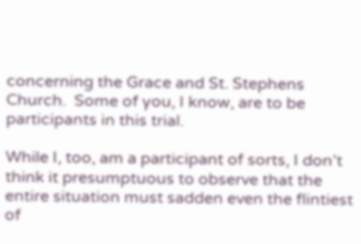concerning the Grace and St. Stephens Church.  Some of you, I know, are to be participants in this trial.

While I, too, am a participant of sorts, I don’t think it presumptuous to observe that the entire situation must sadden even the flintiest of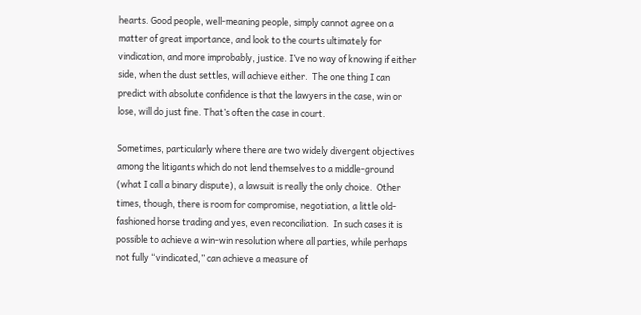hearts. Good people, well-meaning people, simply cannot agree on a matter of great importance, and look to the courts ultimately for vindication, and more improbably, justice. I’ve no way of knowing if either side, when the dust settles, will achieve either.  The one thing I can predict with absolute confidence is that the lawyers in the case, win or lose, will do just fine. That’s often the case in court.

Sometimes, particularly where there are two widely divergent objectives among the litigants which do not lend themselves to a middle-ground (what I call a binary dispute), a lawsuit is really the only choice.  Other times, though, there is room for compromise, negotiation, a little old-fashioned horse trading and yes, even reconciliation.  In such cases it is possible to achieve a win-win resolution where all parties, while perhaps not fully “vindicated,” can achieve a measure of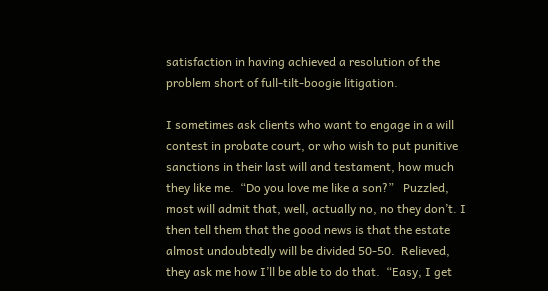satisfaction in having achieved a resolution of the problem short of full-tilt-boogie litigation.

I sometimes ask clients who want to engage in a will contest in probate court, or who wish to put punitive sanctions in their last will and testament, how much they like me.  “Do you love me like a son?”   Puzzled, most will admit that, well, actually no, no they don’t. I then tell them that the good news is that the estate almost undoubtedly will be divided 50-50.  Relieved, they ask me how I’ll be able to do that.  “Easy, I get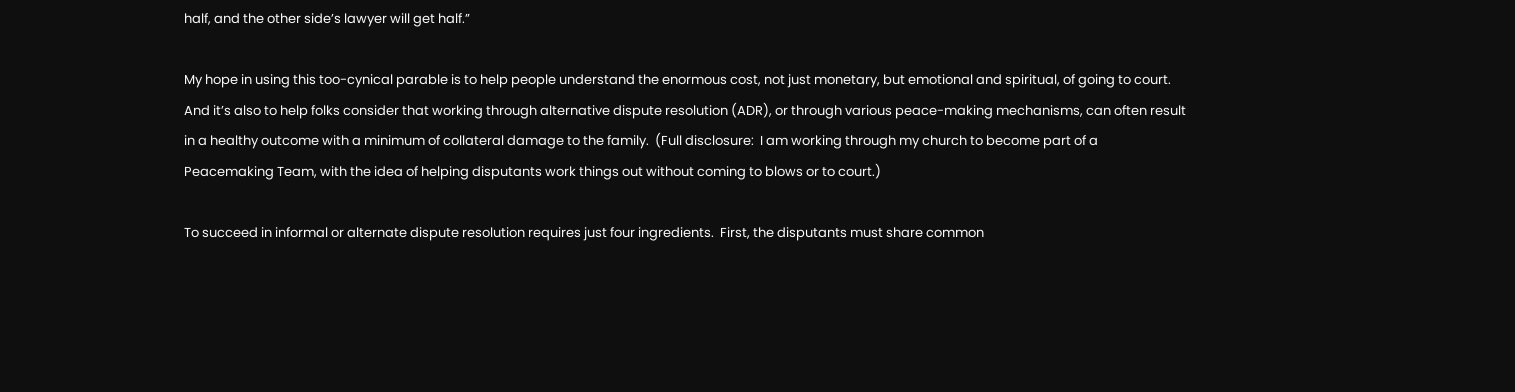half, and the other side’s lawyer will get half.”

My hope in using this too-cynical parable is to help people understand the enormous cost, not just monetary, but emotional and spiritual, of going to court.  And it’s also to help folks consider that working through alternative dispute resolution (ADR), or through various peace-making mechanisms, can often result in a healthy outcome with a minimum of collateral damage to the family.  (Full disclosure:  I am working through my church to become part of a Peacemaking Team, with the idea of helping disputants work things out without coming to blows or to court.)

To succeed in informal or alternate dispute resolution requires just four ingredients.  First, the disputants must share common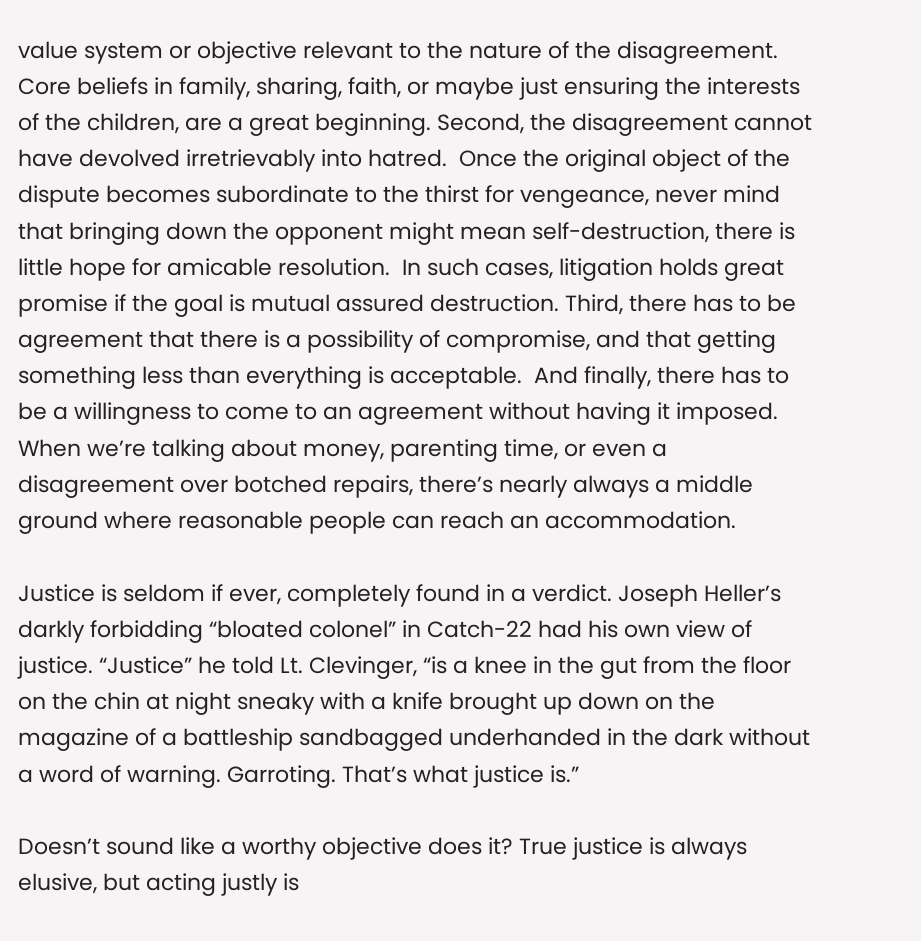value system or objective relevant to the nature of the disagreement.  Core beliefs in family, sharing, faith, or maybe just ensuring the interests of the children, are a great beginning. Second, the disagreement cannot have devolved irretrievably into hatred.  Once the original object of the dispute becomes subordinate to the thirst for vengeance, never mind that bringing down the opponent might mean self-destruction, there is little hope for amicable resolution.  In such cases, litigation holds great promise if the goal is mutual assured destruction. Third, there has to be agreement that there is a possibility of compromise, and that getting something less than everything is acceptable.  And finally, there has to be a willingness to come to an agreement without having it imposed. When we’re talking about money, parenting time, or even a disagreement over botched repairs, there’s nearly always a middle ground where reasonable people can reach an accommodation.

Justice is seldom if ever, completely found in a verdict. Joseph Heller’s darkly forbidding “bloated colonel” in Catch-22 had his own view of justice. “Justice” he told Lt. Clevinger, “is a knee in the gut from the floor on the chin at night sneaky with a knife brought up down on the magazine of a battleship sandbagged underhanded in the dark without a word of warning. Garroting. That’s what justice is.”

Doesn’t sound like a worthy objective does it? True justice is always elusive, but acting justly is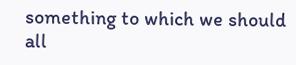something to which we should all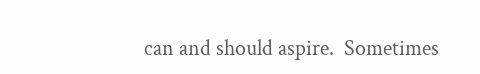can and should aspire.  Sometimes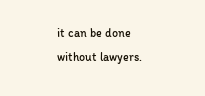it can be done without lawyers.